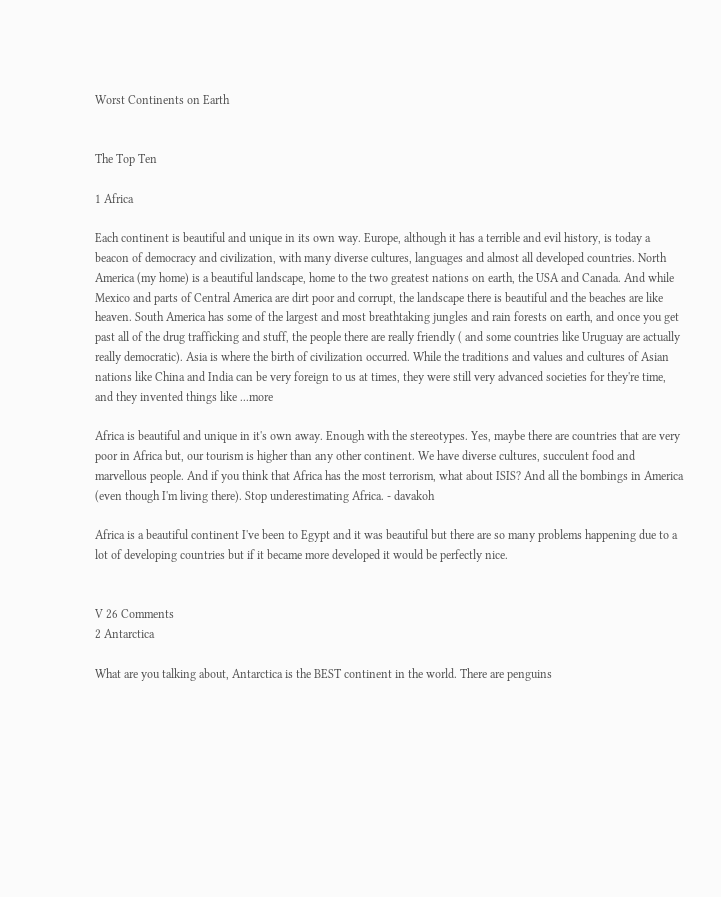Worst Continents on Earth


The Top Ten

1 Africa

Each continent is beautiful and unique in its own way. Europe, although it has a terrible and evil history, is today a beacon of democracy and civilization, with many diverse cultures, languages and almost all developed countries. North America (my home) is a beautiful landscape, home to the two greatest nations on earth, the USA and Canada. And while Mexico and parts of Central America are dirt poor and corrupt, the landscape there is beautiful and the beaches are like heaven. South America has some of the largest and most breathtaking jungles and rain forests on earth, and once you get past all of the drug trafficking and stuff, the people there are really friendly ( and some countries like Uruguay are actually really democratic). Asia is where the birth of civilization occurred. While the traditions and values and cultures of Asian nations like China and India can be very foreign to us at times, they were still very advanced societies for they're time, and they invented things like ...more

Africa is beautiful and unique in it's own away. Enough with the stereotypes. Yes, maybe there are countries that are very poor in Africa but, our tourism is higher than any other continent. We have diverse cultures, succulent food and marvellous people. And if you think that Africa has the most terrorism, what about ISIS? And all the bombings in America (even though I'm living there). Stop underestimating Africa. - davakoh

Africa is a beautiful continent I've been to Egypt and it was beautiful but there are so many problems happening due to a lot of developing countries but if it became more developed it would be perfectly nice.


V 26 Comments
2 Antarctica

What are you talking about, Antarctica is the BEST continent in the world. There are penguins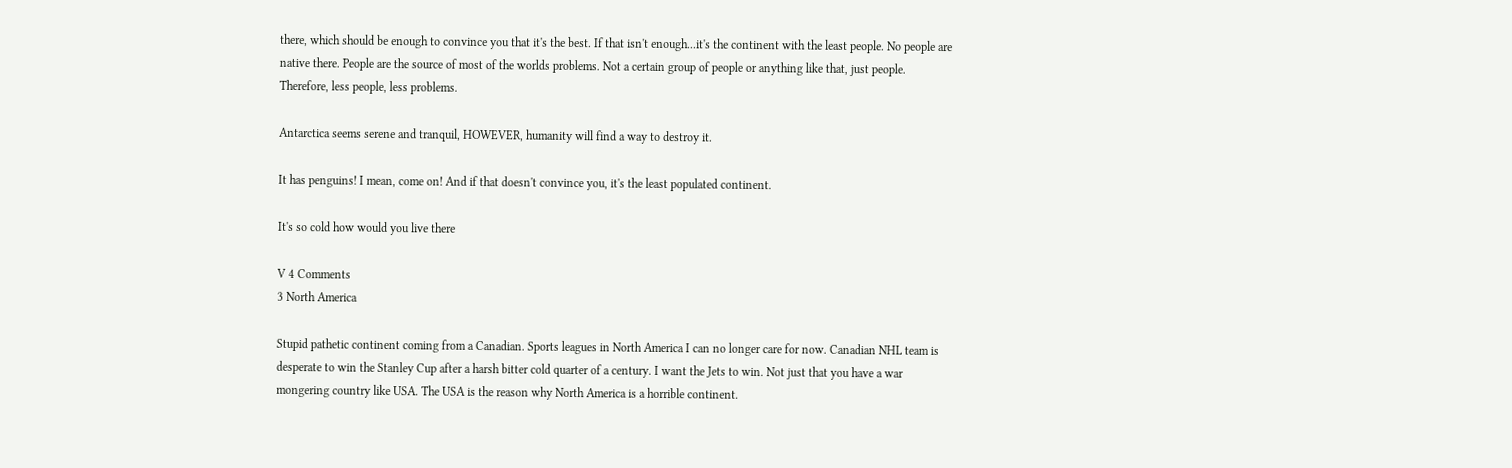there, which should be enough to convince you that it's the best. If that isn't enough...it's the continent with the least people. No people are native there. People are the source of most of the worlds problems. Not a certain group of people or anything like that, just people. Therefore, less people, less problems.

Antarctica seems serene and tranquil, HOWEVER, humanity will find a way to destroy it.

It has penguins! I mean, come on! And if that doesn't convince you, it's the least populated continent.

It's so cold how would you live there

V 4 Comments
3 North America

Stupid pathetic continent coming from a Canadian. Sports leagues in North America I can no longer care for now. Canadian NHL team is desperate to win the Stanley Cup after a harsh bitter cold quarter of a century. I want the Jets to win. Not just that you have a war mongering country like USA. The USA is the reason why North America is a horrible continent.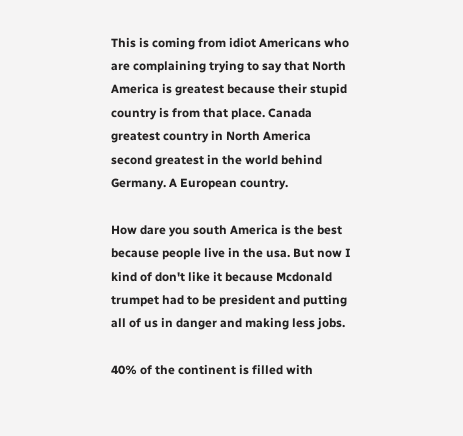This is coming from idiot Americans who are complaining trying to say that North America is greatest because their stupid country is from that place. Canada greatest country in North America second greatest in the world behind Germany. A European country.

How dare you south America is the best because people live in the usa. But now I kind of don't like it because Mcdonald trumpet had to be president and putting all of us in danger and making less jobs.

40% of the continent is filled with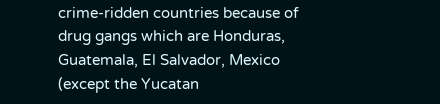crime-ridden countries because of drug gangs which are Honduras, Guatemala, El Salvador, Mexico (except the Yucatan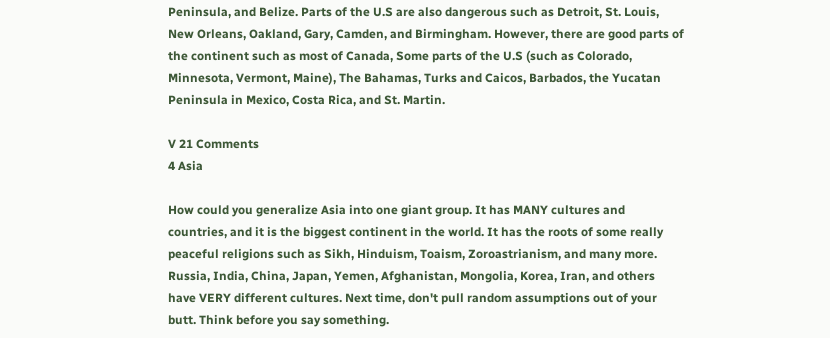Peninsula, and Belize. Parts of the U.S are also dangerous such as Detroit, St. Louis, New Orleans, Oakland, Gary, Camden, and Birmingham. However, there are good parts of the continent such as most of Canada, Some parts of the U.S (such as Colorado, Minnesota, Vermont, Maine), The Bahamas, Turks and Caicos, Barbados, the Yucatan Peninsula in Mexico, Costa Rica, and St. Martin.

V 21 Comments
4 Asia

How could you generalize Asia into one giant group. It has MANY cultures and countries, and it is the biggest continent in the world. It has the roots of some really peaceful religions such as Sikh, Hinduism, Toaism, Zoroastrianism, and many more. Russia, India, China, Japan, Yemen, Afghanistan, Mongolia, Korea, Iran, and others have VERY different cultures. Next time, don't pull random assumptions out of your butt. Think before you say something.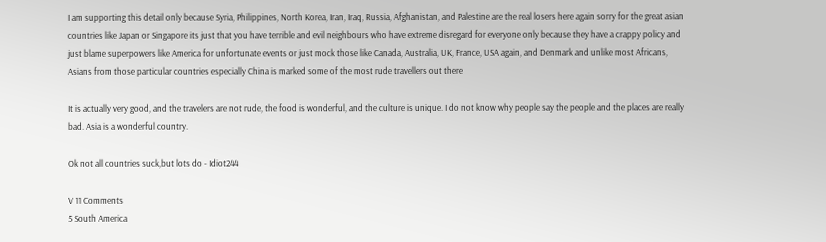I am supporting this detail only because Syria, Philippines, North Korea, Iran, Iraq, Russia, Afghanistan, and Palestine are the real losers here again sorry for the great asian countries like Japan or Singapore its just that you have terrible and evil neighbours who have extreme disregard for everyone only because they have a crappy policy and just blame superpowers like America for unfortunate events or just mock those like Canada, Australia, UK, France, USA again, and Denmark and unlike most Africans, Asians from those particular countries especially China is marked some of the most rude travellers out there

It is actually very good, and the travelers are not rude, the food is wonderful, and the culture is unique. I do not know why people say the people and the places are really bad. Asia is a wonderful country.

Ok not all countries suck,but lots do - Idiot244

V 11 Comments
5 South America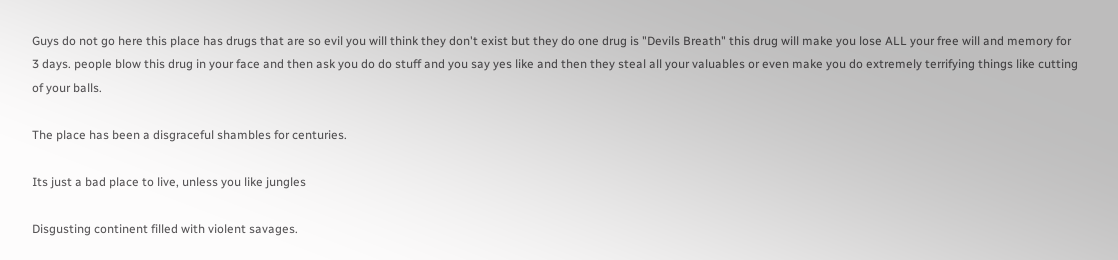Guys do not go here this place has drugs that are so evil you will think they don't exist but they do one drug is "Devils Breath" this drug will make you lose ALL your free will and memory for 3 days. people blow this drug in your face and then ask you do do stuff and you say yes like and then they steal all your valuables or even make you do extremely terrifying things like cutting of your balls.

The place has been a disgraceful shambles for centuries.

Its just a bad place to live, unless you like jungles

Disgusting continent filled with violent savages.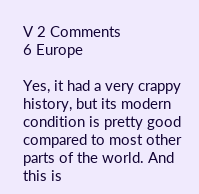V 2 Comments
6 Europe

Yes, it had a very crappy history, but its modern condition is pretty good compared to most other parts of the world. And this is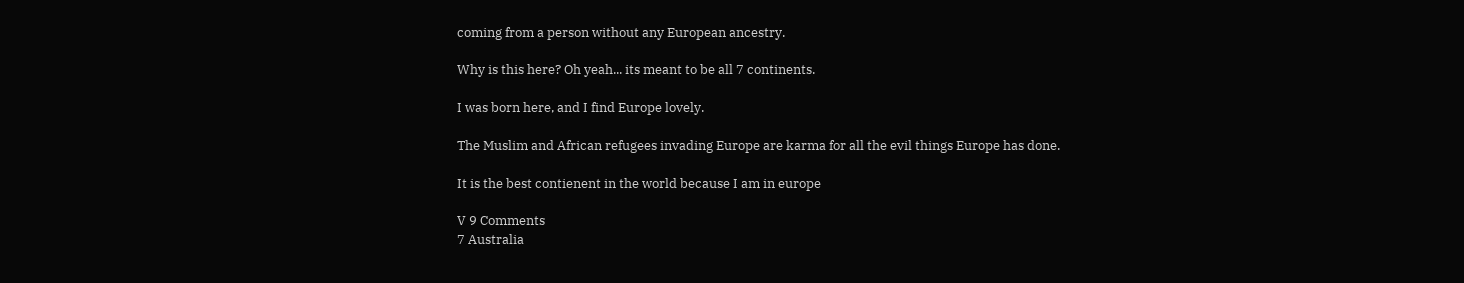coming from a person without any European ancestry.

Why is this here? Oh yeah... its meant to be all 7 continents.

I was born here, and I find Europe lovely.

The Muslim and African refugees invading Europe are karma for all the evil things Europe has done.

It is the best contienent in the world because I am in europe

V 9 Comments
7 Australia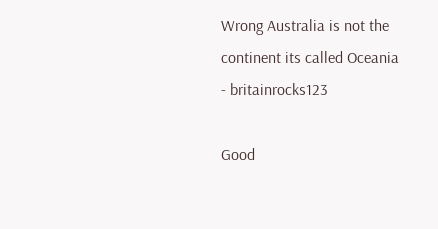Wrong Australia is not the continent its called Oceania - britainrocks123

Good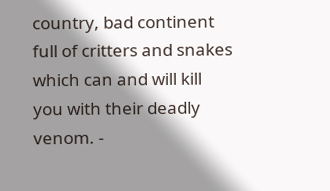country, bad continent full of critters and snakes which can and will kill you with their deadly venom. -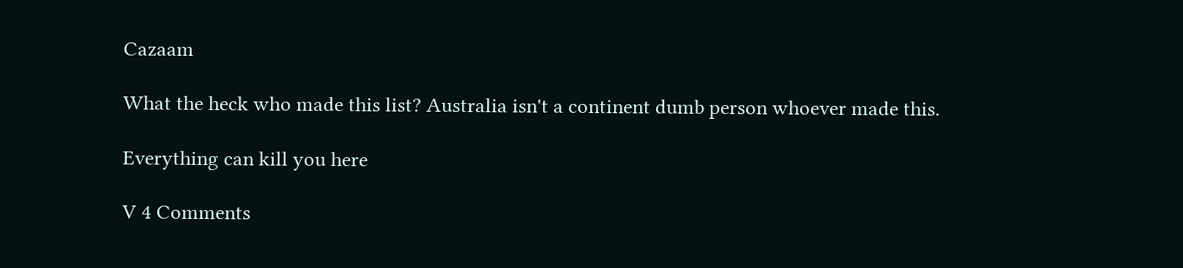Cazaam

What the heck who made this list? Australia isn't a continent dumb person whoever made this.

Everything can kill you here

V 4 Comments